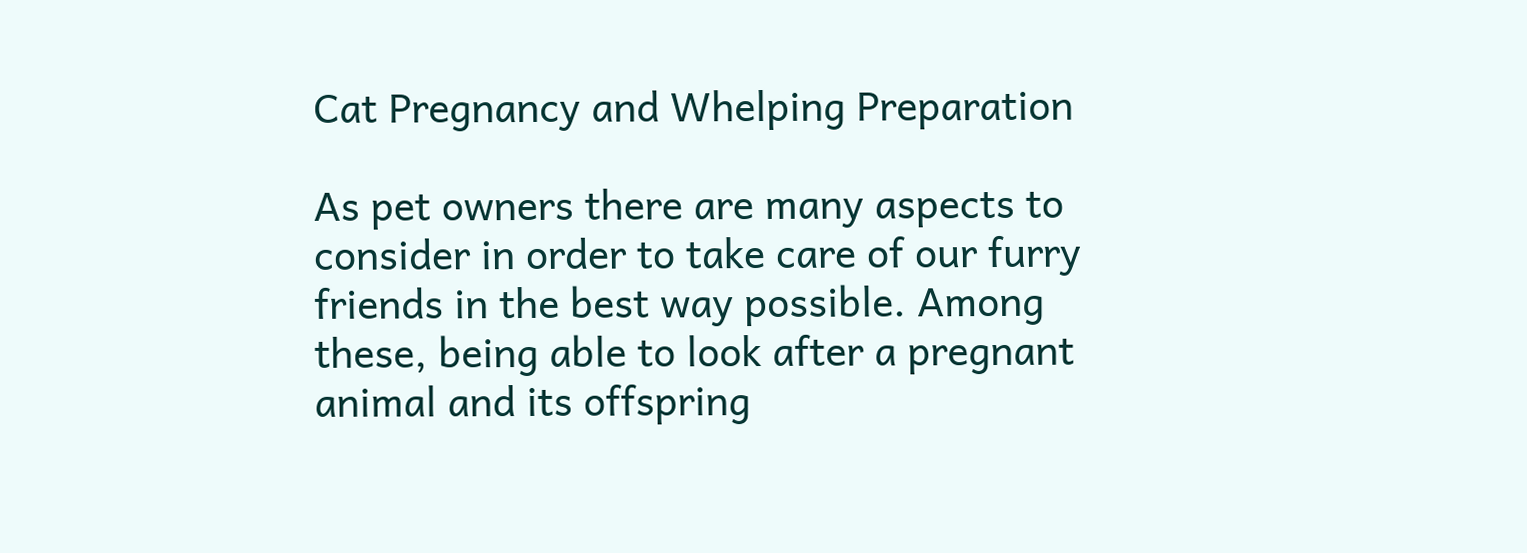Cat Pregnancy and Whelping Preparation

As pet owners there are many aspects to consider in order to take care of our furry friends in the best way possible. Among these, being able to look after a pregnant animal and its offspring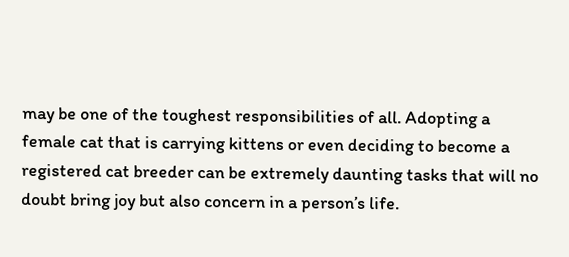may be one of the toughest responsibilities of all. Adopting a female cat that is carrying kittens or even deciding to become a registered cat breeder can be extremely daunting tasks that will no doubt bring joy but also concern in a person’s life.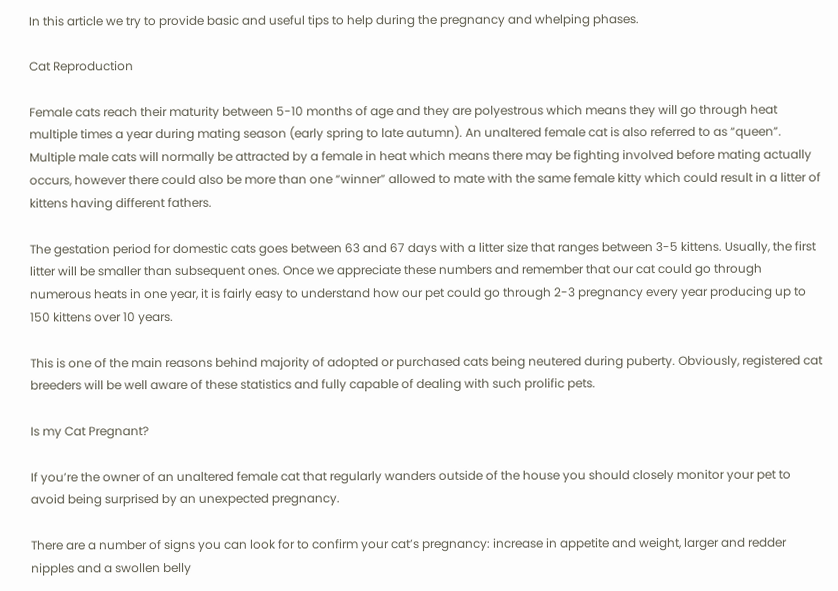In this article we try to provide basic and useful tips to help during the pregnancy and whelping phases.

Cat Reproduction

Female cats reach their maturity between 5-10 months of age and they are polyestrous which means they will go through heat multiple times a year during mating season (early spring to late autumn). An unaltered female cat is also referred to as “queen”. Multiple male cats will normally be attracted by a female in heat which means there may be fighting involved before mating actually occurs, however there could also be more than one “winner” allowed to mate with the same female kitty which could result in a litter of kittens having different fathers.

The gestation period for domestic cats goes between 63 and 67 days with a litter size that ranges between 3-5 kittens. Usually, the first litter will be smaller than subsequent ones. Once we appreciate these numbers and remember that our cat could go through numerous heats in one year, it is fairly easy to understand how our pet could go through 2-3 pregnancy every year producing up to 150 kittens over 10 years.

This is one of the main reasons behind majority of adopted or purchased cats being neutered during puberty. Obviously, registered cat breeders will be well aware of these statistics and fully capable of dealing with such prolific pets.

Is my Cat Pregnant?

If you’re the owner of an unaltered female cat that regularly wanders outside of the house you should closely monitor your pet to avoid being surprised by an unexpected pregnancy.

There are a number of signs you can look for to confirm your cat’s pregnancy: increase in appetite and weight, larger and redder nipples and a swollen belly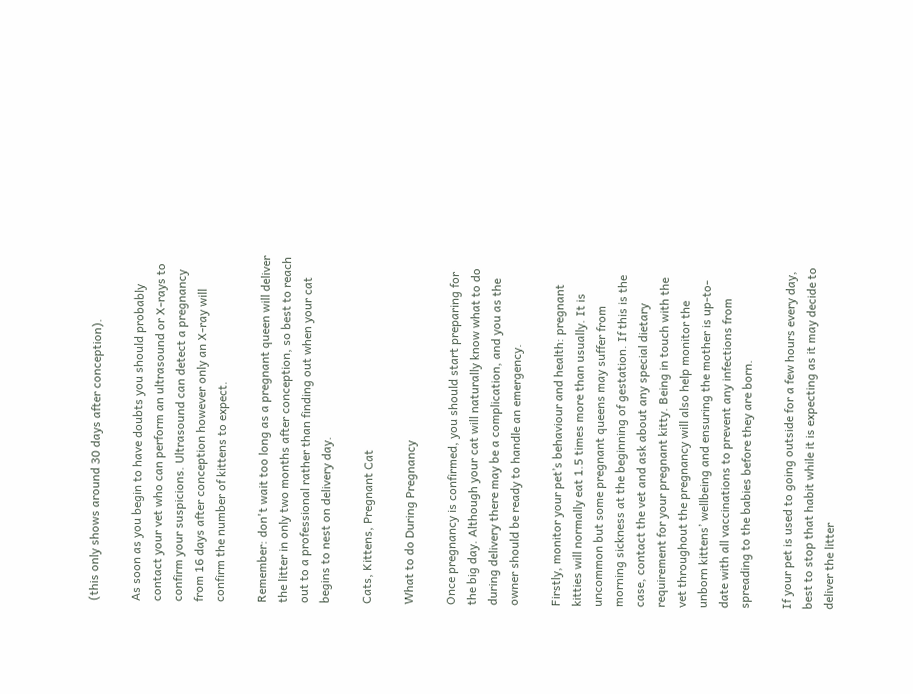(this only shows around 30 days after conception).

As soon as you begin to have doubts you should probably contact your vet who can perform an ultrasound or X-rays to confirm your suspicions. Ultrasound can detect a pregnancy from 16 days after conception however only an X-ray will confirm the number of kittens to expect.

Remember: don't wait too long as a pregnant queen will deliver the litter in only two months after conception, so best to reach out to a professional rather than finding out when your cat begins to nest on delivery day.

Cats, Kittens, Pregnant Cat

What to do During Pregnancy

Once pregnancy is confirmed, you should start preparing for the big day. Although your cat will naturally know what to do during delivery there may be a complication, and you as the owner should be ready to handle an emergency.

Firstly, monitor your pet’s behaviour and health: pregnant kitties will normally eat 1.5 times more than usually. It is uncommon but some pregnant queens may suffer from morning sickness at the beginning of gestation. If this is the case, contact the vet and ask about any special dietary requirement for your pregnant kitty. Being in touch with the vet throughout the pregnancy will also help monitor the unborn kittens’ wellbeing and ensuring the mother is up-to-date with all vaccinations to prevent any infections from spreading to the babies before they are born.

If your pet is used to going outside for a few hours every day, best to stop that habit while it is expecting as it may decide to deliver the litter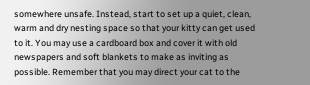somewhere unsafe. Instead, start to set up a quiet, clean, warm and dry nesting space so that your kitty can get used to it. You may use a cardboard box and cover it with old newspapers and soft blankets to make as inviting as possible. Remember that you may direct your cat to the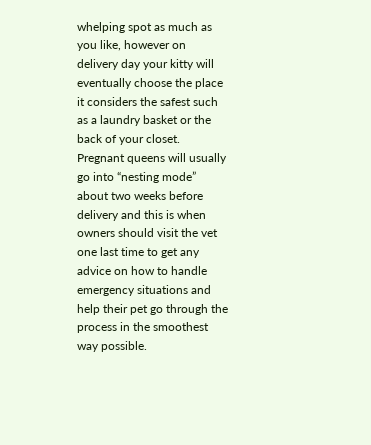whelping spot as much as you like, however on delivery day your kitty will eventually choose the place it considers the safest such as a laundry basket or the back of your closet. Pregnant queens will usually go into “nesting mode” about two weeks before delivery and this is when owners should visit the vet one last time to get any advice on how to handle emergency situations and help their pet go through the process in the smoothest way possible.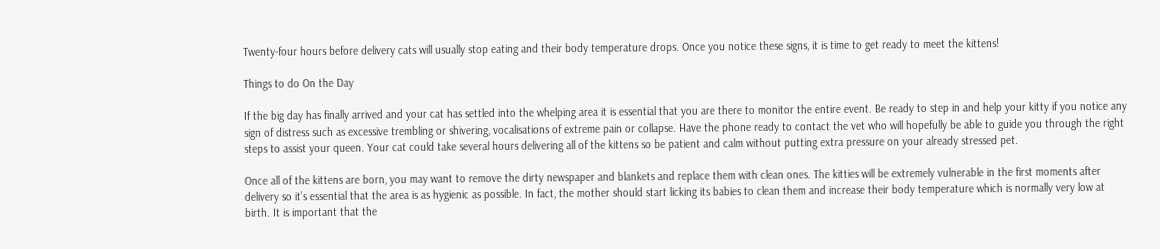Twenty-four hours before delivery cats will usually stop eating and their body temperature drops. Once you notice these signs, it is time to get ready to meet the kittens!

Things to do On the Day

If the big day has finally arrived and your cat has settled into the whelping area it is essential that you are there to monitor the entire event. Be ready to step in and help your kitty if you notice any sign of distress such as excessive trembling or shivering, vocalisations of extreme pain or collapse. Have the phone ready to contact the vet who will hopefully be able to guide you through the right steps to assist your queen. Your cat could take several hours delivering all of the kittens so be patient and calm without putting extra pressure on your already stressed pet.

Once all of the kittens are born, you may want to remove the dirty newspaper and blankets and replace them with clean ones. The kitties will be extremely vulnerable in the first moments after delivery so it’s essential that the area is as hygienic as possible. In fact, the mother should start licking its babies to clean them and increase their body temperature which is normally very low at birth. It is important that the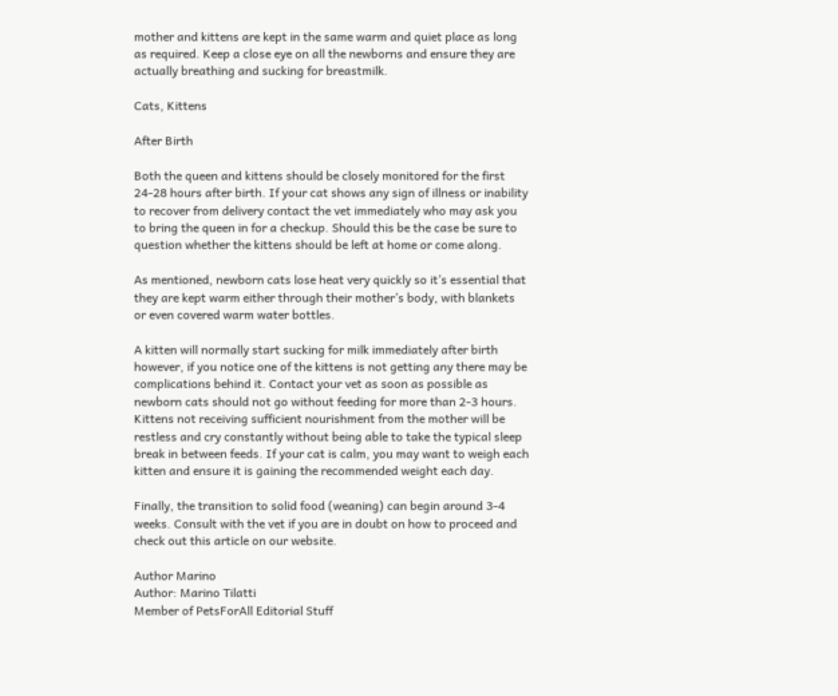mother and kittens are kept in the same warm and quiet place as long as required. Keep a close eye on all the newborns and ensure they are actually breathing and sucking for breastmilk.

Cats, Kittens

After Birth

Both the queen and kittens should be closely monitored for the first 24-28 hours after birth. If your cat shows any sign of illness or inability to recover from delivery contact the vet immediately who may ask you to bring the queen in for a checkup. Should this be the case be sure to question whether the kittens should be left at home or come along.

As mentioned, newborn cats lose heat very quickly so it’s essential that they are kept warm either through their mother’s body, with blankets or even covered warm water bottles.

A kitten will normally start sucking for milk immediately after birth however, if you notice one of the kittens is not getting any there may be complications behind it. Contact your vet as soon as possible as newborn cats should not go without feeding for more than 2-3 hours. Kittens not receiving sufficient nourishment from the mother will be restless and cry constantly without being able to take the typical sleep break in between feeds. If your cat is calm, you may want to weigh each kitten and ensure it is gaining the recommended weight each day.

Finally, the transition to solid food (weaning) can begin around 3-4 weeks. Consult with the vet if you are in doubt on how to proceed and check out this article on our website.

Author Marino
Author: Marino Tilatti
Member of PetsForAll Editorial Stuff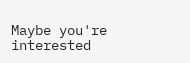Maybe you're interested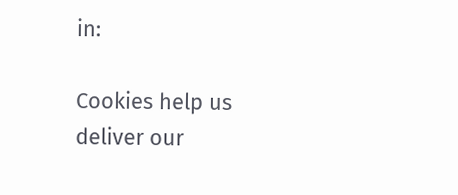in:

Cookies help us deliver our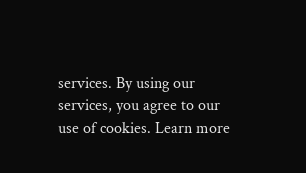services. By using our services, you agree to our use of cookies. Learn more